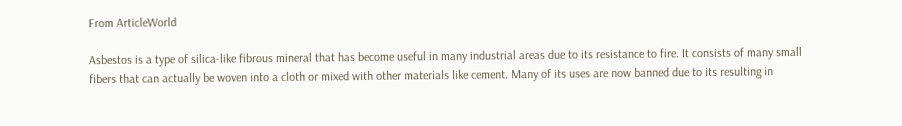From ArticleWorld

Asbestos is a type of silica-like fibrous mineral that has become useful in many industrial areas due to its resistance to fire. It consists of many small fibers that can actually be woven into a cloth or mixed with other materials like cement. Many of its uses are now banned due to its resulting in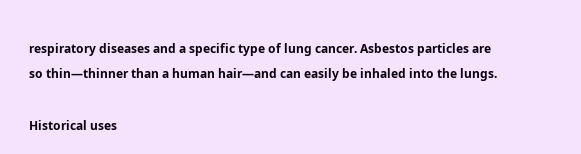respiratory diseases and a specific type of lung cancer. Asbestos particles are so thin—thinner than a human hair—and can easily be inhaled into the lungs.

Historical uses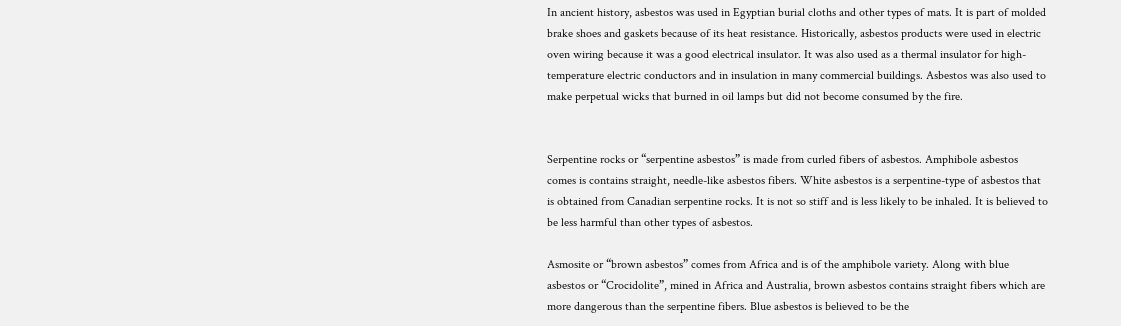In ancient history, asbestos was used in Egyptian burial cloths and other types of mats. It is part of molded brake shoes and gaskets because of its heat resistance. Historically, asbestos products were used in electric oven wiring because it was a good electrical insulator. It was also used as a thermal insulator for high-temperature electric conductors and in insulation in many commercial buildings. Asbestos was also used to make perpetual wicks that burned in oil lamps but did not become consumed by the fire.


Serpentine rocks or “serpentine asbestos” is made from curled fibers of asbestos. Amphibole asbestos comes is contains straight, needle-like asbestos fibers. White asbestos is a serpentine-type of asbestos that is obtained from Canadian serpentine rocks. It is not so stiff and is less likely to be inhaled. It is believed to be less harmful than other types of asbestos.

Asmosite or “brown asbestos” comes from Africa and is of the amphibole variety. Along with blue asbestos or “Crocidolite”, mined in Africa and Australia, brown asbestos contains straight fibers which are more dangerous than the serpentine fibers. Blue asbestos is believed to be the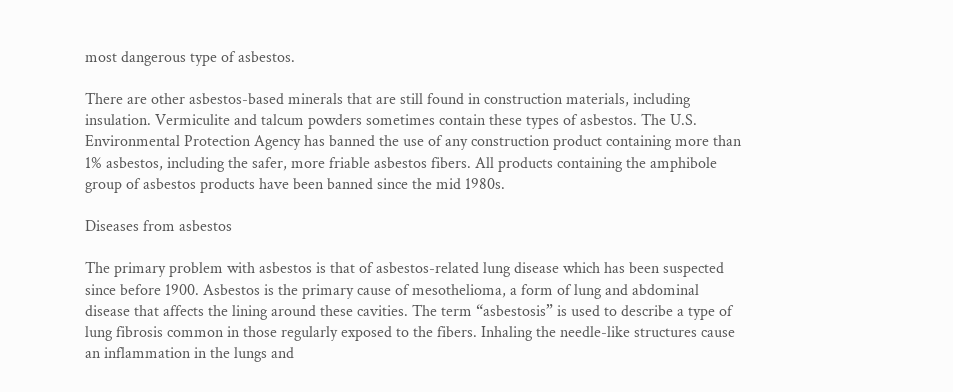most dangerous type of asbestos.

There are other asbestos-based minerals that are still found in construction materials, including insulation. Vermiculite and talcum powders sometimes contain these types of asbestos. The U.S. Environmental Protection Agency has banned the use of any construction product containing more than 1% asbestos, including the safer, more friable asbestos fibers. All products containing the amphibole group of asbestos products have been banned since the mid 1980s.

Diseases from asbestos

The primary problem with asbestos is that of asbestos-related lung disease which has been suspected since before 1900. Asbestos is the primary cause of mesothelioma, a form of lung and abdominal disease that affects the lining around these cavities. The term “asbestosis” is used to describe a type of lung fibrosis common in those regularly exposed to the fibers. Inhaling the needle-like structures cause an inflammation in the lungs and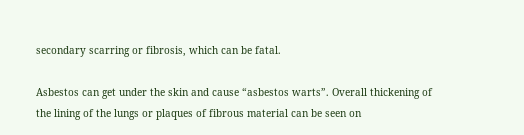secondary scarring or fibrosis, which can be fatal.

Asbestos can get under the skin and cause “asbestos warts”. Overall thickening of the lining of the lungs or plaques of fibrous material can be seen on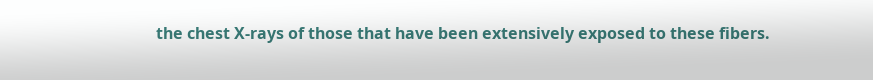the chest X-rays of those that have been extensively exposed to these fibers.